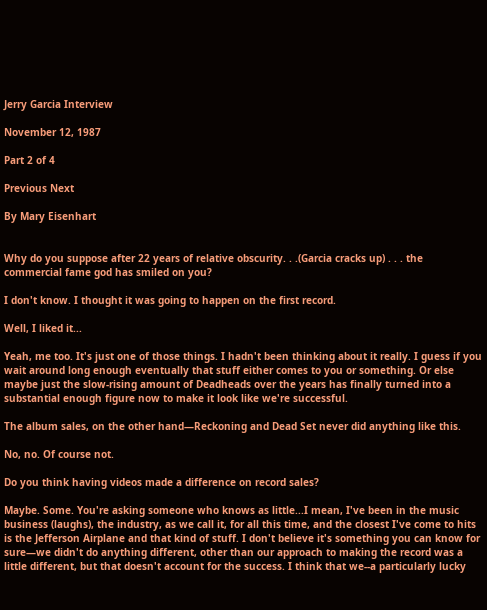Jerry Garcia Interview

November 12, 1987

Part 2 of 4

Previous Next

By Mary Eisenhart


Why do you suppose after 22 years of relative obscurity. . .(Garcia cracks up) . . . the commercial fame god has smiled on you?

I don't know. I thought it was going to happen on the first record.

Well, I liked it...

Yeah, me too. It's just one of those things. I hadn't been thinking about it really. I guess if you wait around long enough eventually that stuff either comes to you or something. Or else maybe just the slow-rising amount of Deadheads over the years has finally turned into a substantial enough figure now to make it look like we're successful.

The album sales, on the other hand—Reckoning and Dead Set never did anything like this.

No, no. Of course not.

Do you think having videos made a difference on record sales?

Maybe. Some. You're asking someone who knows as little...I mean, I've been in the music business (laughs), the industry, as we call it, for all this time, and the closest I've come to hits is the Jefferson Airplane and that kind of stuff. I don't believe it's something you can know for sure—we didn't do anything different, other than our approach to making the record was a little different, but that doesn't account for the success. I think that we--a particularly lucky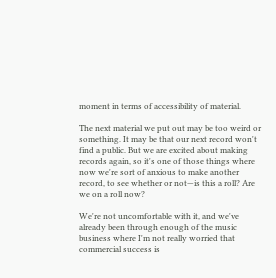moment in terms of accessibility of material.

The next material we put out may be too weird or something. It may be that our next record won't find a public. But we are excited about making records again, so it's one of those things where now we're sort of anxious to make another record, to see whether or not—is this a roll? Are we on a roll now?

We're not uncomfortable with it, and we've already been through enough of the music business where I'm not really worried that commercial success is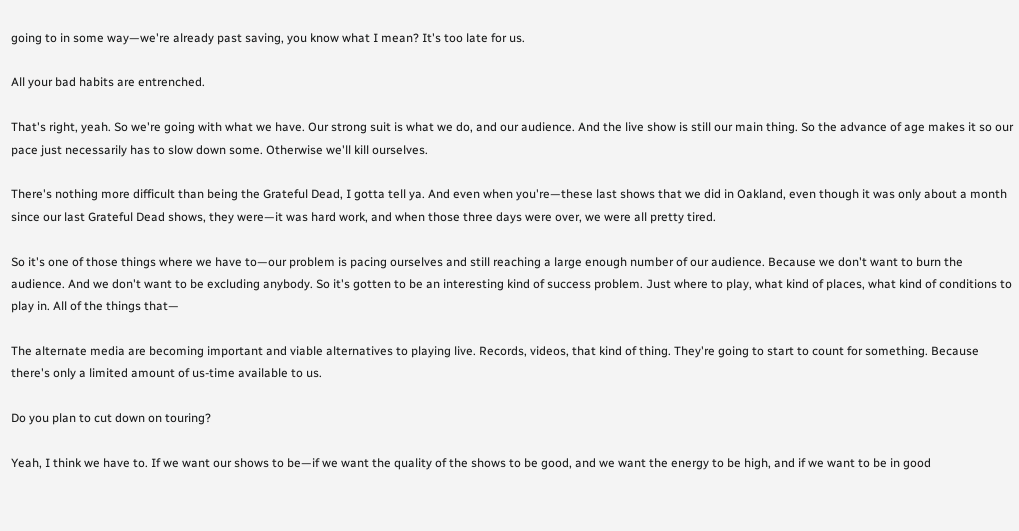going to in some way—we're already past saving, you know what I mean? It's too late for us.

All your bad habits are entrenched.

That's right, yeah. So we're going with what we have. Our strong suit is what we do, and our audience. And the live show is still our main thing. So the advance of age makes it so our pace just necessarily has to slow down some. Otherwise we'll kill ourselves.

There's nothing more difficult than being the Grateful Dead, I gotta tell ya. And even when you're—these last shows that we did in Oakland, even though it was only about a month since our last Grateful Dead shows, they were—it was hard work, and when those three days were over, we were all pretty tired.

So it's one of those things where we have to—our problem is pacing ourselves and still reaching a large enough number of our audience. Because we don't want to burn the audience. And we don't want to be excluding anybody. So it's gotten to be an interesting kind of success problem. Just where to play, what kind of places, what kind of conditions to play in. All of the things that—

The alternate media are becoming important and viable alternatives to playing live. Records, videos, that kind of thing. They're going to start to count for something. Because there's only a limited amount of us-time available to us.

Do you plan to cut down on touring?

Yeah, I think we have to. If we want our shows to be—if we want the quality of the shows to be good, and we want the energy to be high, and if we want to be in good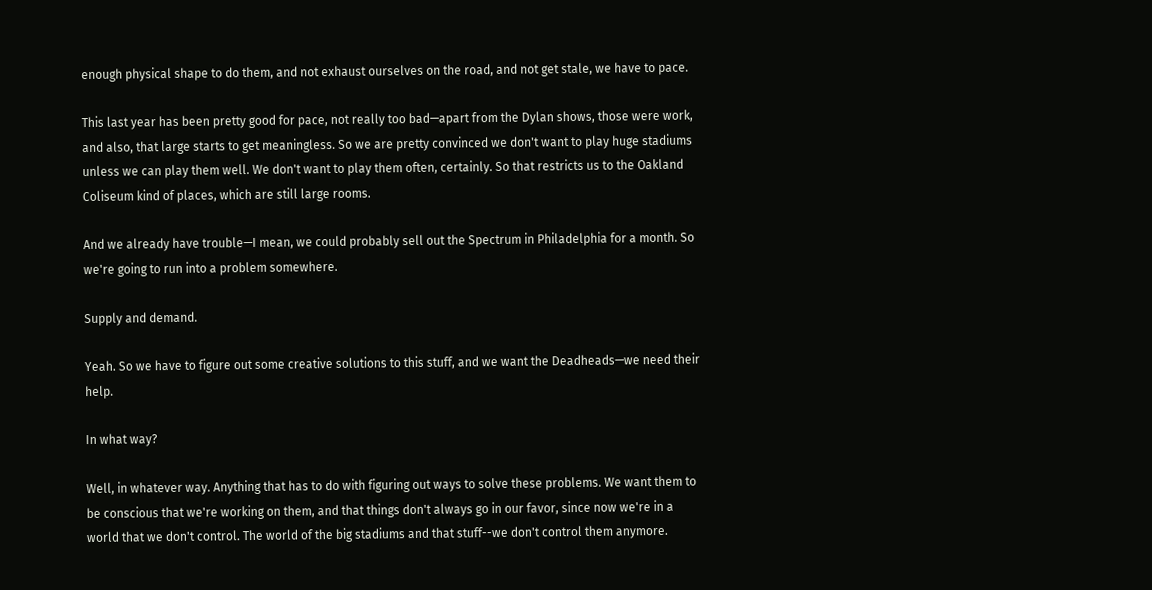enough physical shape to do them, and not exhaust ourselves on the road, and not get stale, we have to pace.

This last year has been pretty good for pace, not really too bad—apart from the Dylan shows, those were work, and also, that large starts to get meaningless. So we are pretty convinced we don't want to play huge stadiums unless we can play them well. We don't want to play them often, certainly. So that restricts us to the Oakland Coliseum kind of places, which are still large rooms.

And we already have trouble—I mean, we could probably sell out the Spectrum in Philadelphia for a month. So we're going to run into a problem somewhere.

Supply and demand.

Yeah. So we have to figure out some creative solutions to this stuff, and we want the Deadheads—we need their help.

In what way?

Well, in whatever way. Anything that has to do with figuring out ways to solve these problems. We want them to be conscious that we're working on them, and that things don't always go in our favor, since now we're in a world that we don't control. The world of the big stadiums and that stuff--we don't control them anymore.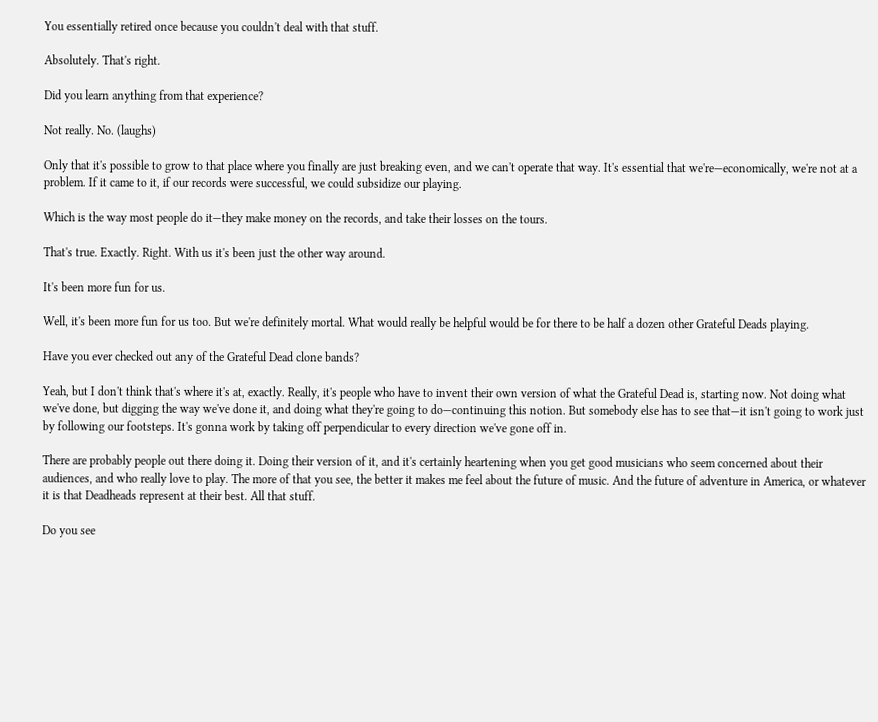You essentially retired once because you couldn't deal with that stuff.

Absolutely. That's right.

Did you learn anything from that experience?

Not really. No. (laughs)

Only that it's possible to grow to that place where you finally are just breaking even, and we can't operate that way. It's essential that we're—economically, we're not at a problem. If it came to it, if our records were successful, we could subsidize our playing.

Which is the way most people do it—they make money on the records, and take their losses on the tours.

That's true. Exactly. Right. With us it's been just the other way around.

It's been more fun for us.

Well, it's been more fun for us too. But we're definitely mortal. What would really be helpful would be for there to be half a dozen other Grateful Deads playing.

Have you ever checked out any of the Grateful Dead clone bands?

Yeah, but I don't think that's where it's at, exactly. Really, it's people who have to invent their own version of what the Grateful Dead is, starting now. Not doing what we've done, but digging the way we've done it, and doing what they're going to do—continuing this notion. But somebody else has to see that—it isn't going to work just by following our footsteps. It's gonna work by taking off perpendicular to every direction we've gone off in.

There are probably people out there doing it. Doing their version of it, and it's certainly heartening when you get good musicians who seem concerned about their audiences, and who really love to play. The more of that you see, the better it makes me feel about the future of music. And the future of adventure in America, or whatever it is that Deadheads represent at their best. All that stuff.

Do you see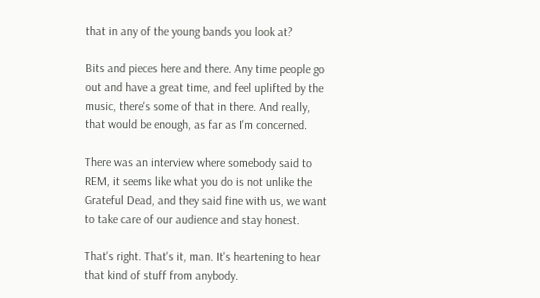that in any of the young bands you look at?

Bits and pieces here and there. Any time people go out and have a great time, and feel uplifted by the music, there's some of that in there. And really, that would be enough, as far as I'm concerned.

There was an interview where somebody said to REM, it seems like what you do is not unlike the Grateful Dead, and they said fine with us, we want to take care of our audience and stay honest.

That's right. That's it, man. It's heartening to hear that kind of stuff from anybody.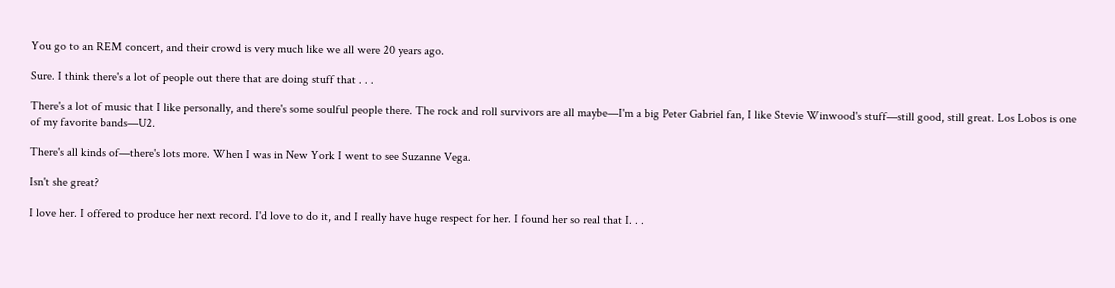You go to an REM concert, and their crowd is very much like we all were 20 years ago.

Sure. I think there's a lot of people out there that are doing stuff that . . .

There's a lot of music that I like personally, and there's some soulful people there. The rock and roll survivors are all maybe—I'm a big Peter Gabriel fan, I like Stevie Winwood's stuff—still good, still great. Los Lobos is one of my favorite bands—U2.

There's all kinds of—there's lots more. When I was in New York I went to see Suzanne Vega.

Isn't she great?

I love her. I offered to produce her next record. I'd love to do it, and I really have huge respect for her. I found her so real that I. . .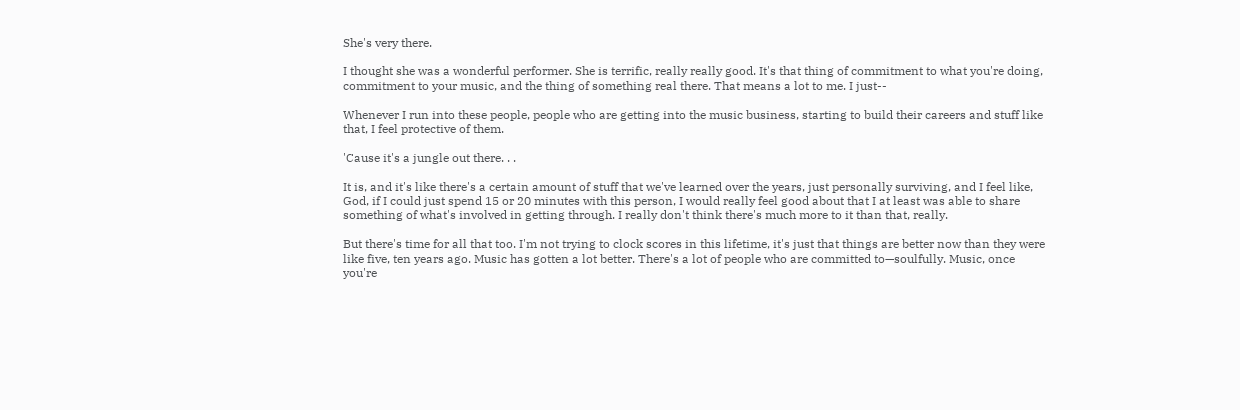She's very there.

I thought she was a wonderful performer. She is terrific, really really good. It's that thing of commitment to what you're doing, commitment to your music, and the thing of something real there. That means a lot to me. I just--

Whenever I run into these people, people who are getting into the music business, starting to build their careers and stuff like that, I feel protective of them.

'Cause it's a jungle out there. . .

It is, and it's like there's a certain amount of stuff that we've learned over the years, just personally surviving, and I feel like, God, if I could just spend 15 or 20 minutes with this person, I would really feel good about that I at least was able to share something of what's involved in getting through. I really don't think there's much more to it than that, really.

But there's time for all that too. I'm not trying to clock scores in this lifetime, it's just that things are better now than they were like five, ten years ago. Music has gotten a lot better. There's a lot of people who are committed to—soulfully. Music, once you're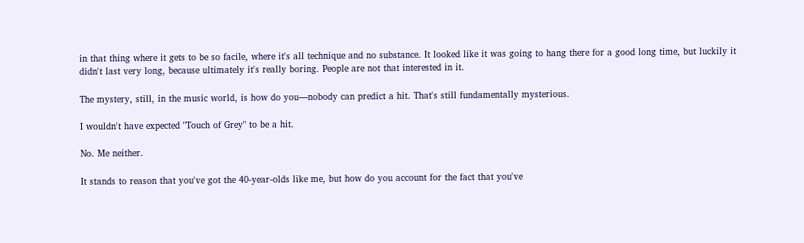in that thing where it gets to be so facile, where it's all technique and no substance. It looked like it was going to hang there for a good long time, but luckily it didn't last very long, because ultimately it's really boring. People are not that interested in it.

The mystery, still, in the music world, is how do you—nobody can predict a hit. That's still fundamentally mysterious.

I wouldn't have expected "Touch of Grey" to be a hit.

No. Me neither.

It stands to reason that you've got the 40-year-olds like me, but how do you account for the fact that you've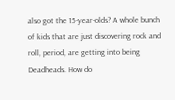also got the 15-year-olds? A whole bunch of kids that are just discovering rock and roll, period, are getting into being Deadheads. How do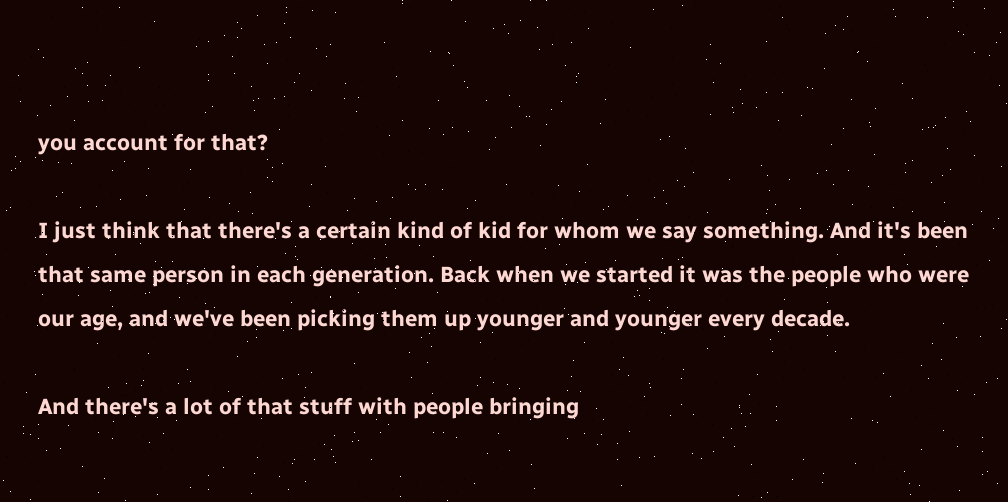you account for that?

I just think that there's a certain kind of kid for whom we say something. And it's been that same person in each generation. Back when we started it was the people who were our age, and we've been picking them up younger and younger every decade.

And there's a lot of that stuff with people bringing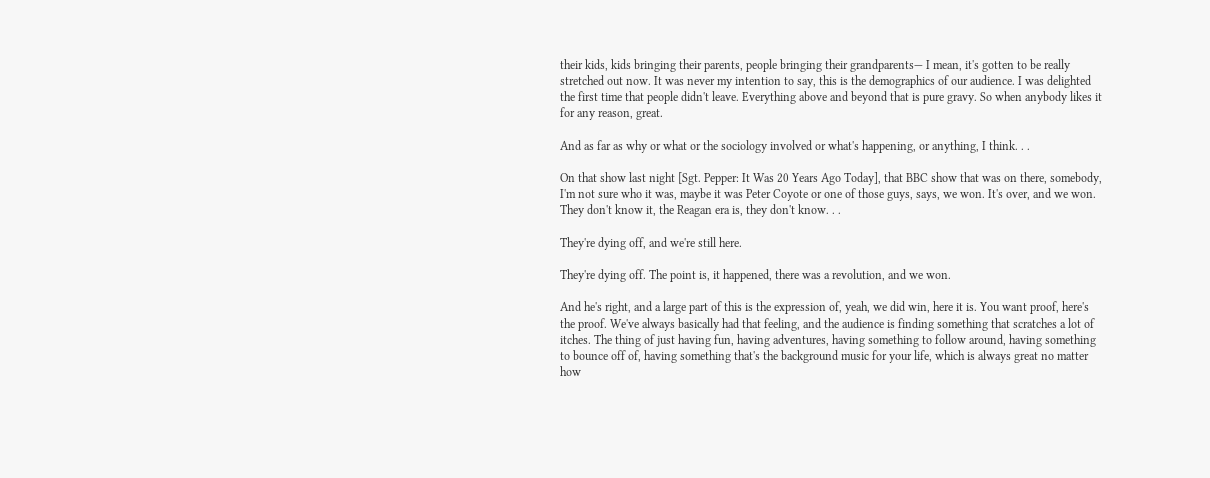their kids, kids bringing their parents, people bringing their grandparents— I mean, it's gotten to be really stretched out now. It was never my intention to say, this is the demographics of our audience. I was delighted the first time that people didn't leave. Everything above and beyond that is pure gravy. So when anybody likes it for any reason, great.

And as far as why or what or the sociology involved or what's happening, or anything, I think. . .

On that show last night [Sgt. Pepper: It Was 20 Years Ago Today], that BBC show that was on there, somebody, I'm not sure who it was, maybe it was Peter Coyote or one of those guys, says, we won. It's over, and we won. They don't know it, the Reagan era is, they don't know. . .

They're dying off, and we're still here.

They're dying off. The point is, it happened, there was a revolution, and we won.

And he's right, and a large part of this is the expression of, yeah, we did win, here it is. You want proof, here's the proof. We've always basically had that feeling, and the audience is finding something that scratches a lot of itches. The thing of just having fun, having adventures, having something to follow around, having something to bounce off of, having something that's the background music for your life, which is always great no matter how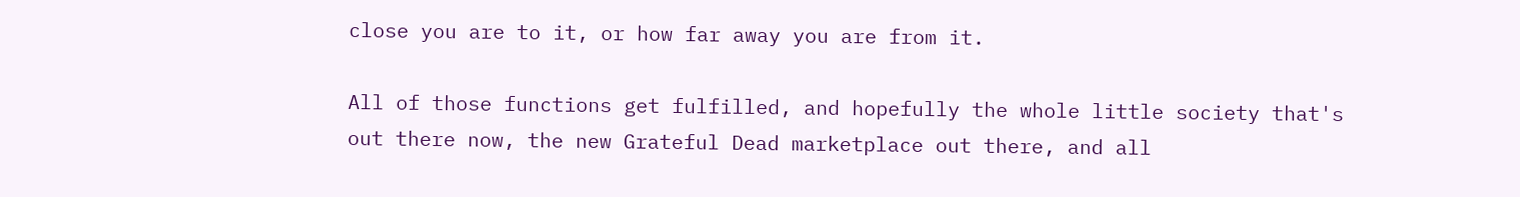close you are to it, or how far away you are from it.

All of those functions get fulfilled, and hopefully the whole little society that's out there now, the new Grateful Dead marketplace out there, and all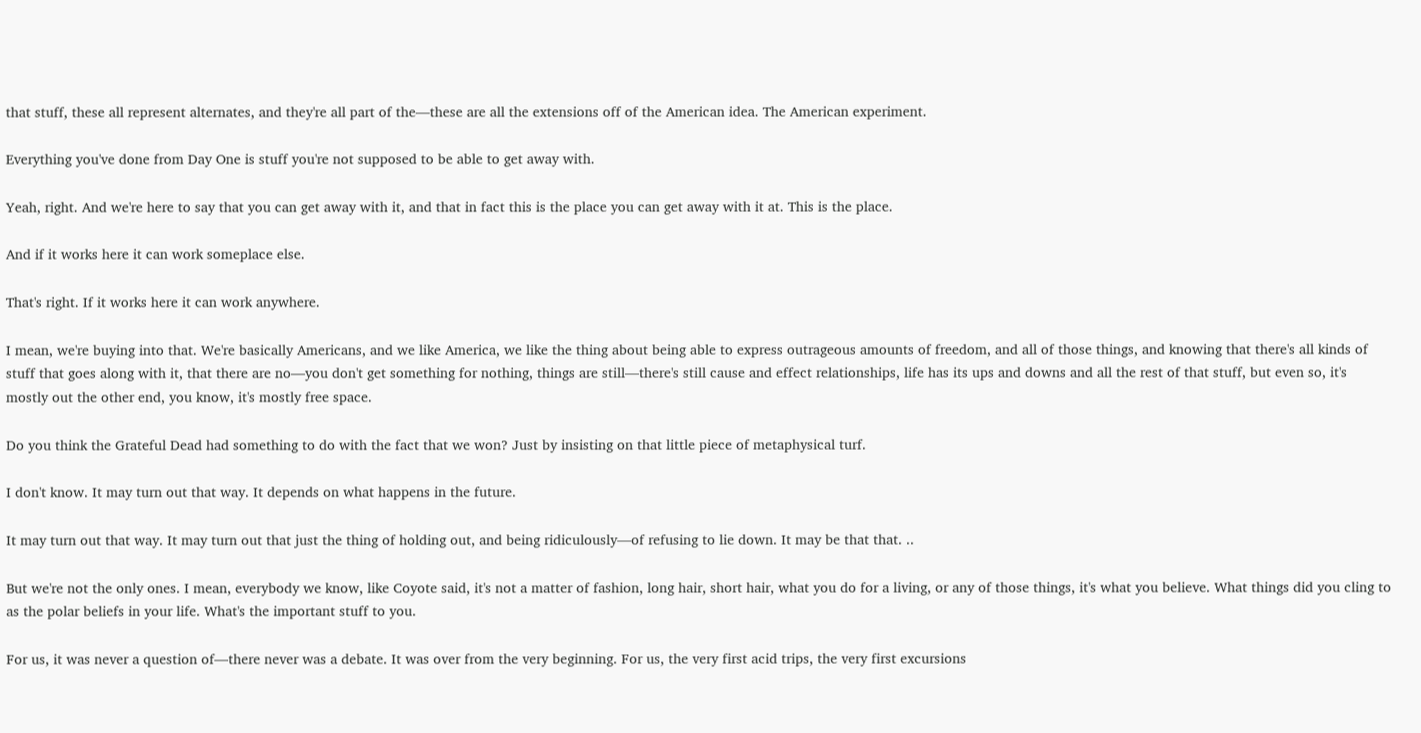that stuff, these all represent alternates, and they're all part of the—these are all the extensions off of the American idea. The American experiment.

Everything you've done from Day One is stuff you're not supposed to be able to get away with.

Yeah, right. And we're here to say that you can get away with it, and that in fact this is the place you can get away with it at. This is the place.

And if it works here it can work someplace else.

That's right. If it works here it can work anywhere.

I mean, we're buying into that. We're basically Americans, and we like America, we like the thing about being able to express outrageous amounts of freedom, and all of those things, and knowing that there's all kinds of stuff that goes along with it, that there are no—you don't get something for nothing, things are still—there's still cause and effect relationships, life has its ups and downs and all the rest of that stuff, but even so, it's mostly out the other end, you know, it's mostly free space.

Do you think the Grateful Dead had something to do with the fact that we won? Just by insisting on that little piece of metaphysical turf.

I don't know. It may turn out that way. It depends on what happens in the future.

It may turn out that way. It may turn out that just the thing of holding out, and being ridiculously—of refusing to lie down. It may be that that. ..

But we're not the only ones. I mean, everybody we know, like Coyote said, it's not a matter of fashion, long hair, short hair, what you do for a living, or any of those things, it's what you believe. What things did you cling to as the polar beliefs in your life. What's the important stuff to you.

For us, it was never a question of—there never was a debate. It was over from the very beginning. For us, the very first acid trips, the very first excursions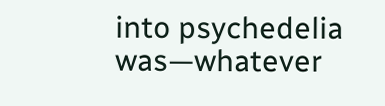into psychedelia was—whatever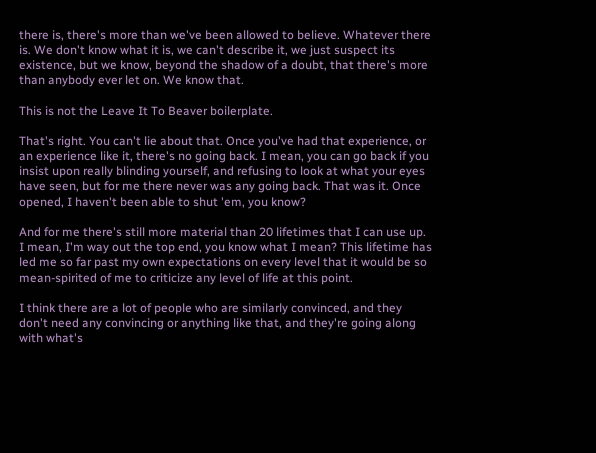there is, there's more than we've been allowed to believe. Whatever there is. We don't know what it is, we can't describe it, we just suspect its existence, but we know, beyond the shadow of a doubt, that there's more than anybody ever let on. We know that.

This is not the Leave It To Beaver boilerplate.

That's right. You can't lie about that. Once you've had that experience, or an experience like it, there's no going back. I mean, you can go back if you insist upon really blinding yourself, and refusing to look at what your eyes have seen, but for me there never was any going back. That was it. Once opened, I haven't been able to shut 'em, you know?

And for me there's still more material than 20 lifetimes that I can use up. I mean, I'm way out the top end, you know what I mean? This lifetime has led me so far past my own expectations on every level that it would be so mean-spirited of me to criticize any level of life at this point.

I think there are a lot of people who are similarly convinced, and they don't need any convincing or anything like that, and they're going along with what's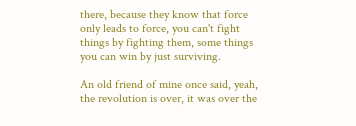there, because they know that force only leads to force, you can't fight things by fighting them, some things you can win by just surviving.

An old friend of mine once said, yeah, the revolution is over, it was over the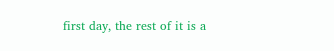first day, the rest of it is a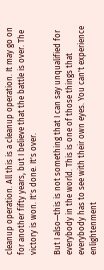cleanup operation. All this is a cleanup operation. It may go on for another fifty years, but I believe that the battle is over. The victory is won. It's done. It's over.

But I also—this is not something that I can say unqualified for everybody in the world. This is one of those things that everybody has to see with their own eyes. You can't experience enlightenment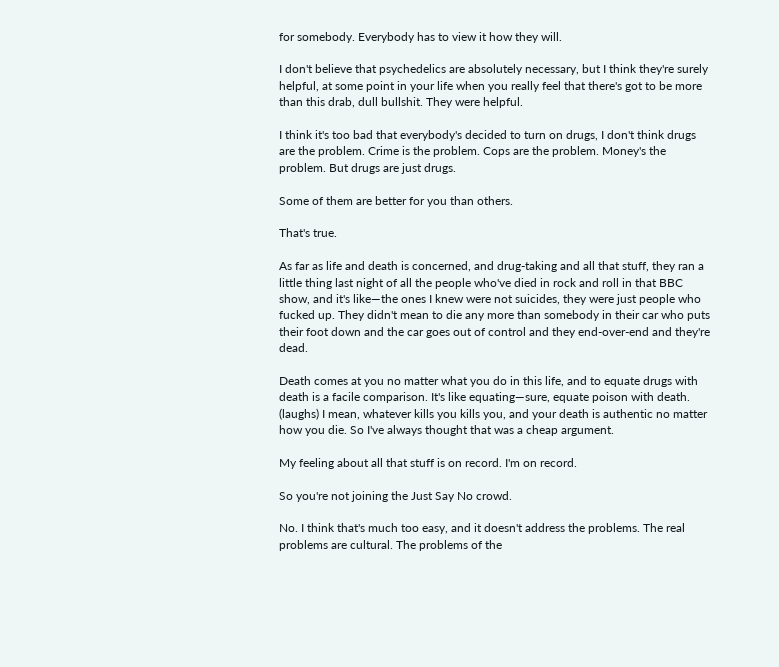for somebody. Everybody has to view it how they will.

I don't believe that psychedelics are absolutely necessary, but I think they're surely helpful, at some point in your life when you really feel that there's got to be more than this drab, dull bullshit. They were helpful.

I think it's too bad that everybody's decided to turn on drugs, I don't think drugs are the problem. Crime is the problem. Cops are the problem. Money's the problem. But drugs are just drugs.

Some of them are better for you than others.

That's true.

As far as life and death is concerned, and drug-taking and all that stuff, they ran a little thing last night of all the people who've died in rock and roll in that BBC show, and it's like—the ones I knew were not suicides, they were just people who fucked up. They didn't mean to die any more than somebody in their car who puts their foot down and the car goes out of control and they end-over-end and they're dead.

Death comes at you no matter what you do in this life, and to equate drugs with death is a facile comparison. It's like equating—sure, equate poison with death. (laughs) I mean, whatever kills you kills you, and your death is authentic no matter how you die. So I've always thought that was a cheap argument.

My feeling about all that stuff is on record. I'm on record.

So you're not joining the Just Say No crowd.

No. I think that's much too easy, and it doesn't address the problems. The real problems are cultural. The problems of the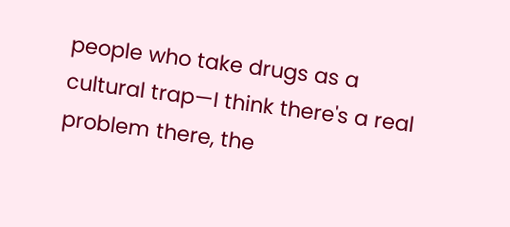people who take drugs as a cultural trap—I think there's a real problem there, the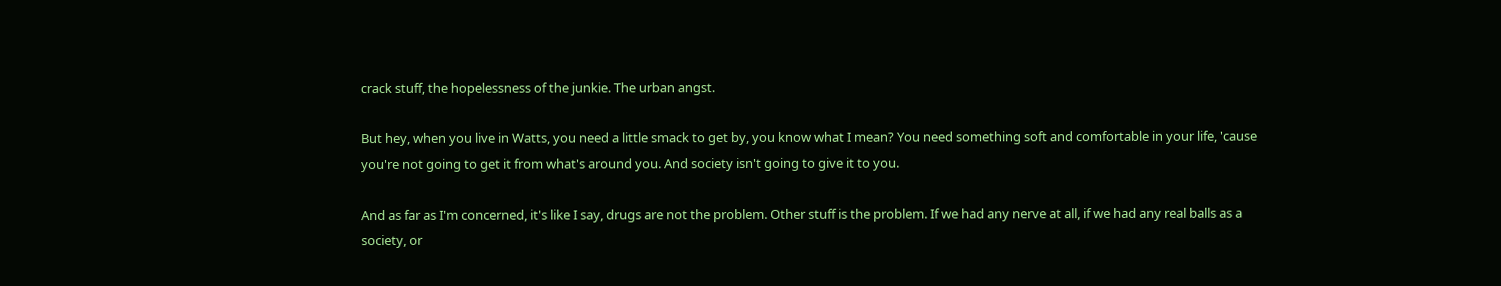crack stuff, the hopelessness of the junkie. The urban angst.

But hey, when you live in Watts, you need a little smack to get by, you know what I mean? You need something soft and comfortable in your life, 'cause you're not going to get it from what's around you. And society isn't going to give it to you.

And as far as I'm concerned, it's like I say, drugs are not the problem. Other stuff is the problem. If we had any nerve at all, if we had any real balls as a society, or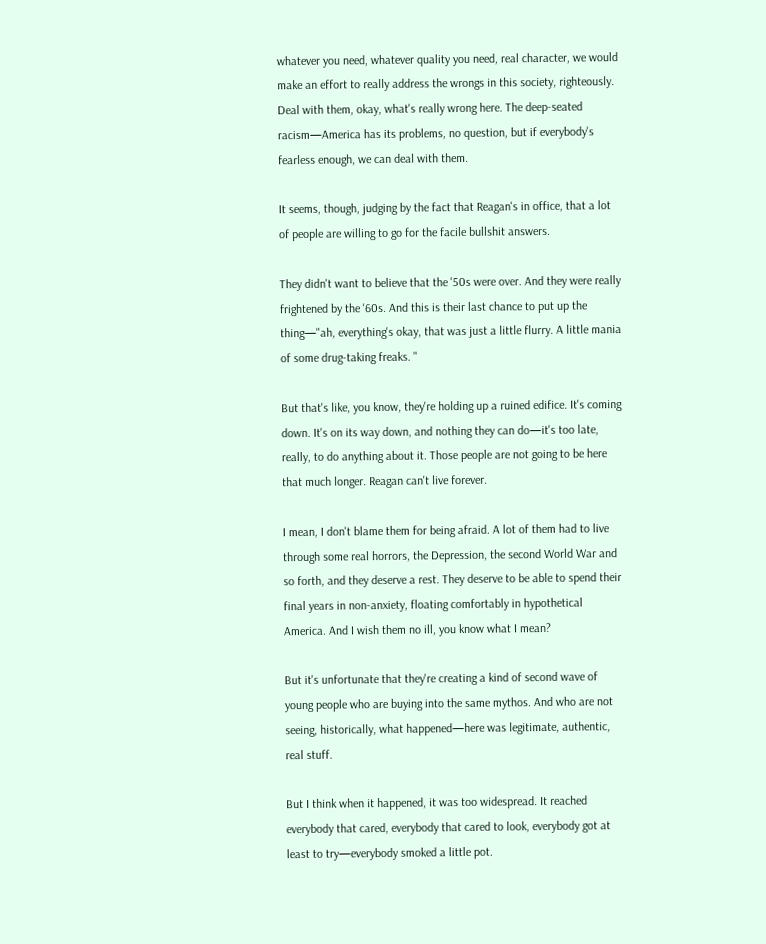whatever you need, whatever quality you need, real character, we would make an effort to really address the wrongs in this society, righteously. Deal with them, okay, what's really wrong here. The deep-seated racism—America has its problems, no question, but if everybody's fearless enough, we can deal with them.

It seems, though, judging by the fact that Reagan's in office, that a lot of people are willing to go for the facile bullshit answers.

They didn't want to believe that the '50s were over. And they were really frightened by the '60s. And this is their last chance to put up the thing—"ah, everything's okay, that was just a little flurry. A little mania of some drug-taking freaks. "

But that's like, you know, they're holding up a ruined edifice. It's coming down. It's on its way down, and nothing they can do—it's too late, really, to do anything about it. Those people are not going to be here that much longer. Reagan can't live forever.

I mean, I don't blame them for being afraid. A lot of them had to live through some real horrors, the Depression, the second World War and so forth, and they deserve a rest. They deserve to be able to spend their final years in non-anxiety, floating comfortably in hypothetical America. And I wish them no ill, you know what I mean?

But it's unfortunate that they're creating a kind of second wave of young people who are buying into the same mythos. And who are not seeing, historically, what happened—here was legitimate, authentic, real stuff.

But I think when it happened, it was too widespread. It reached everybody that cared, everybody that cared to look, everybody got at least to try—everybody smoked a little pot.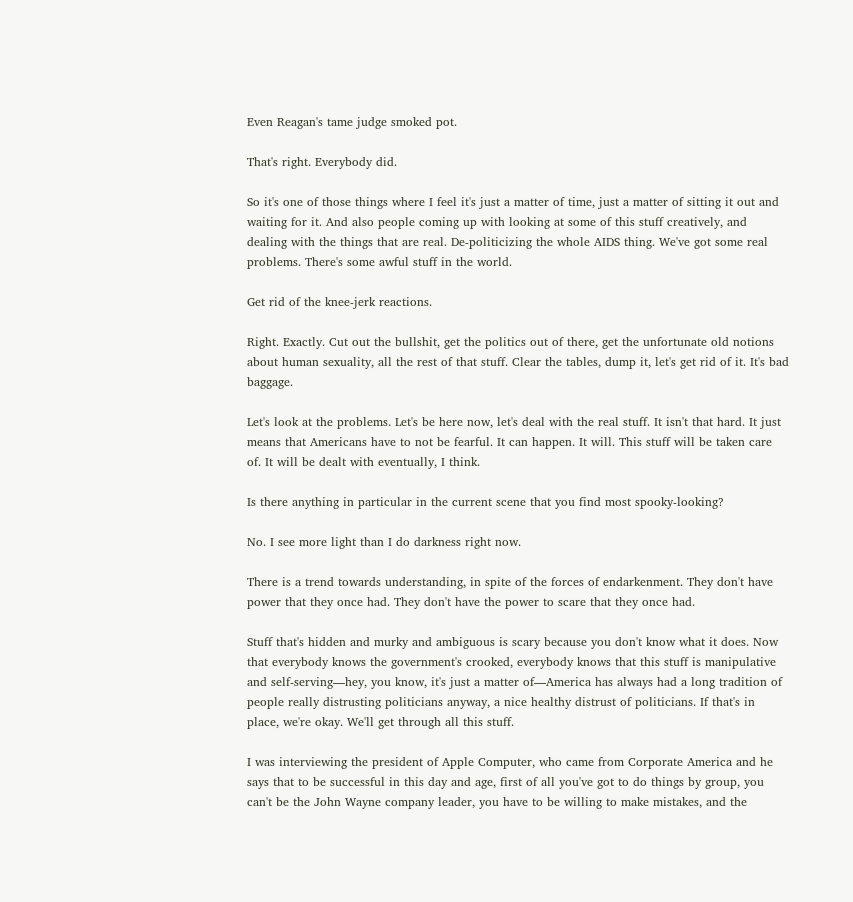Even Reagan's tame judge smoked pot.

That's right. Everybody did.

So it's one of those things where I feel it's just a matter of time, just a matter of sitting it out and waiting for it. And also people coming up with looking at some of this stuff creatively, and dealing with the things that are real. De-politicizing the whole AIDS thing. We've got some real problems. There's some awful stuff in the world.

Get rid of the knee-jerk reactions.

Right. Exactly. Cut out the bullshit, get the politics out of there, get the unfortunate old notions about human sexuality, all the rest of that stuff. Clear the tables, dump it, let's get rid of it. It's bad baggage.

Let's look at the problems. Let's be here now, let's deal with the real stuff. It isn't that hard. It just means that Americans have to not be fearful. It can happen. It will. This stuff will be taken care of. It will be dealt with eventually, I think.

Is there anything in particular in the current scene that you find most spooky-looking?

No. I see more light than I do darkness right now.

There is a trend towards understanding, in spite of the forces of endarkenment. They don't have power that they once had. They don't have the power to scare that they once had.

Stuff that's hidden and murky and ambiguous is scary because you don't know what it does. Now that everybody knows the government's crooked, everybody knows that this stuff is manipulative and self-serving—hey, you know, it's just a matter of—America has always had a long tradition of people really distrusting politicians anyway, a nice healthy distrust of politicians. If that's in place, we're okay. We'll get through all this stuff.

I was interviewing the president of Apple Computer, who came from Corporate America and he says that to be successful in this day and age, first of all you've got to do things by group, you can't be the John Wayne company leader, you have to be willing to make mistakes, and the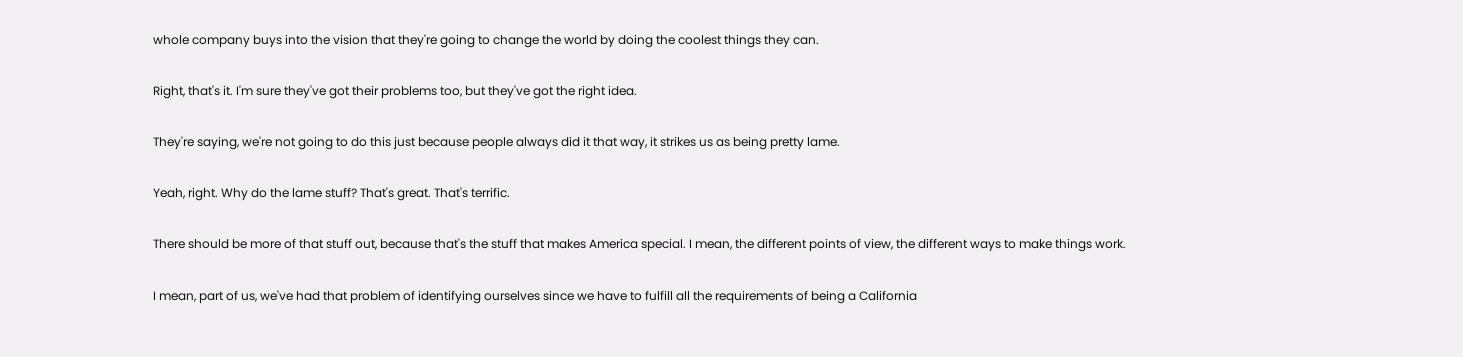whole company buys into the vision that they're going to change the world by doing the coolest things they can.

Right, that's it. I'm sure they've got their problems too, but they've got the right idea.

They're saying, we're not going to do this just because people always did it that way, it strikes us as being pretty lame.

Yeah, right. Why do the lame stuff? That's great. That's terrific.

There should be more of that stuff out, because that's the stuff that makes America special. I mean, the different points of view, the different ways to make things work.

I mean, part of us, we've had that problem of identifying ourselves since we have to fulfill all the requirements of being a California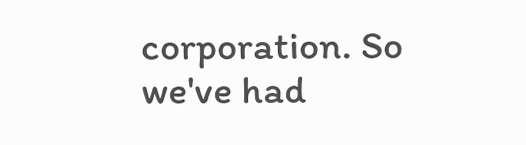corporation. So we've had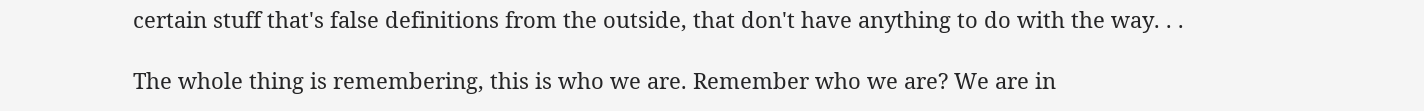certain stuff that's false definitions from the outside, that don't have anything to do with the way. . .

The whole thing is remembering, this is who we are. Remember who we are? We are in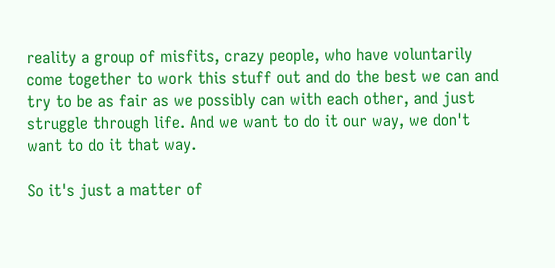reality a group of misfits, crazy people, who have voluntarily come together to work this stuff out and do the best we can and try to be as fair as we possibly can with each other, and just struggle through life. And we want to do it our way, we don't want to do it that way.

So it's just a matter of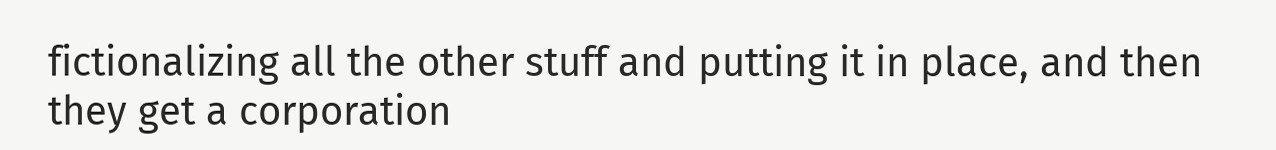fictionalizing all the other stuff and putting it in place, and then they get a corporation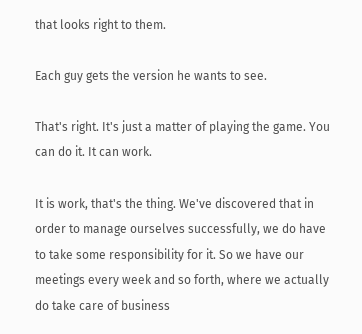that looks right to them.

Each guy gets the version he wants to see.

That's right. It's just a matter of playing the game. You can do it. It can work.

It is work, that's the thing. We've discovered that in order to manage ourselves successfully, we do have to take some responsibility for it. So we have our meetings every week and so forth, where we actually do take care of business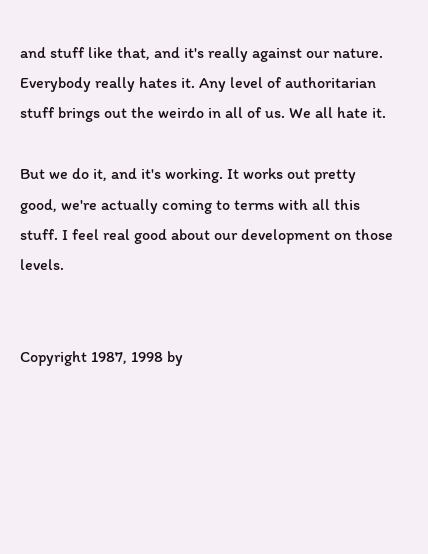and stuff like that, and it's really against our nature. Everybody really hates it. Any level of authoritarian stuff brings out the weirdo in all of us. We all hate it.

But we do it, and it's working. It works out pretty good, we're actually coming to terms with all this stuff. I feel real good about our development on those levels.


Copyright 1987, 1998 by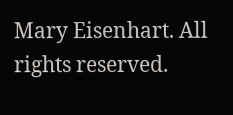Mary Eisenhart. All rights reserved.